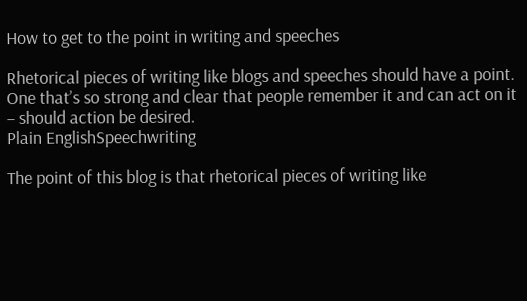How to get to the point in writing and speeches

Rhetorical pieces of writing like blogs and speeches should have a point. One that’s so strong and clear that people remember it and can act on it – should action be desired.
Plain EnglishSpeechwriting

The point of this blog is that rhetorical pieces of writing like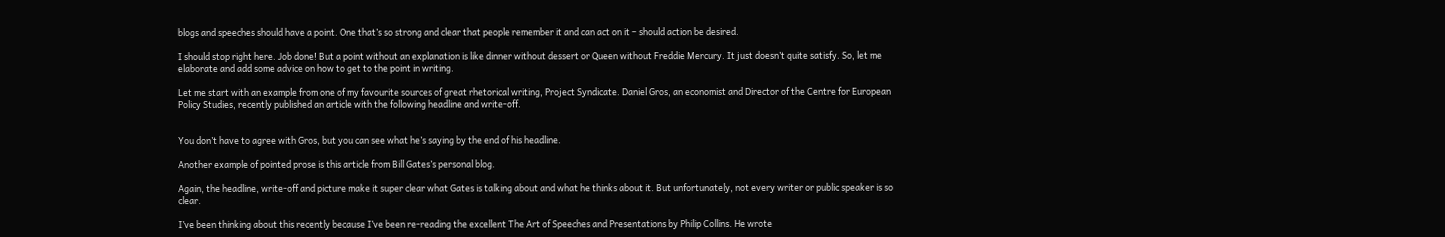blogs and speeches should have a point. One that’s so strong and clear that people remember it and can act on it – should action be desired.

I should stop right here. Job done! But a point without an explanation is like dinner without dessert or Queen without Freddie Mercury. It just doesn’t quite satisfy. So, let me elaborate and add some advice on how to get to the point in writing.

Let me start with an example from one of my favourite sources of great rhetorical writing, Project Syndicate. Daniel Gros, an economist and Director of the Centre for European Policy Studies, recently published an article with the following headline and write-off.


You don’t have to agree with Gros, but you can see what he’s saying by the end of his headline.

Another example of pointed prose is this article from Bill Gates’s personal blog.

Again, the headline, write-off and picture make it super clear what Gates is talking about and what he thinks about it. But unfortunately, not every writer or public speaker is so clear.

I’ve been thinking about this recently because I’ve been re-reading the excellent The Art of Speeches and Presentations by Philip Collins. He wrote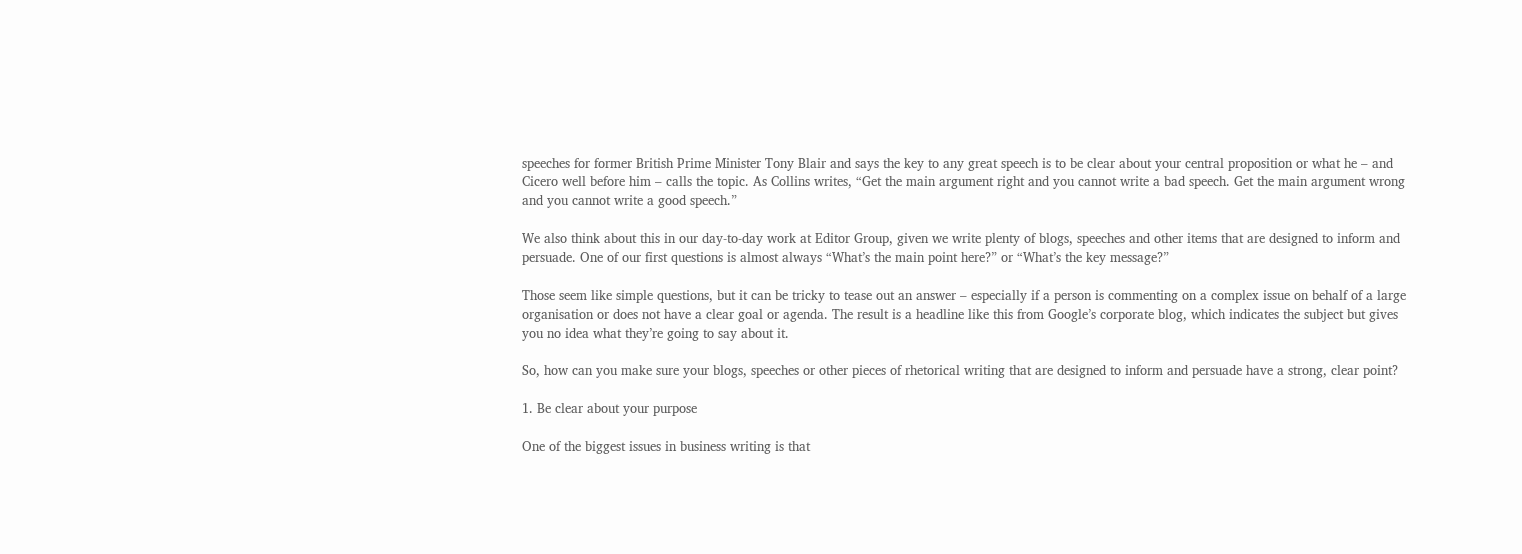speeches for former British Prime Minister Tony Blair and says the key to any great speech is to be clear about your central proposition or what he – and Cicero well before him – calls the topic. As Collins writes, “Get the main argument right and you cannot write a bad speech. Get the main argument wrong and you cannot write a good speech.”

We also think about this in our day-to-day work at Editor Group, given we write plenty of blogs, speeches and other items that are designed to inform and persuade. One of our first questions is almost always “What’s the main point here?” or “What’s the key message?”

Those seem like simple questions, but it can be tricky to tease out an answer – especially if a person is commenting on a complex issue on behalf of a large organisation or does not have a clear goal or agenda. The result is a headline like this from Google’s corporate blog, which indicates the subject but gives you no idea what they’re going to say about it.

So, how can you make sure your blogs, speeches or other pieces of rhetorical writing that are designed to inform and persuade have a strong, clear point?

1. Be clear about your purpose

One of the biggest issues in business writing is that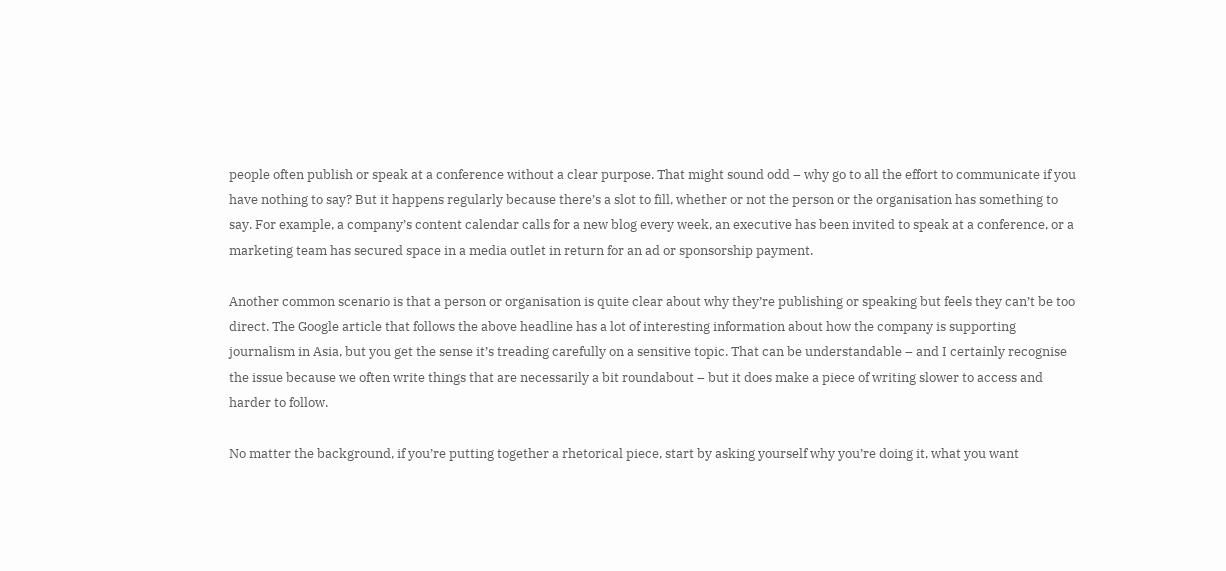people often publish or speak at a conference without a clear purpose. That might sound odd – why go to all the effort to communicate if you have nothing to say? But it happens regularly because there’s a slot to fill, whether or not the person or the organisation has something to say. For example, a company’s content calendar calls for a new blog every week, an executive has been invited to speak at a conference, or a marketing team has secured space in a media outlet in return for an ad or sponsorship payment.

Another common scenario is that a person or organisation is quite clear about why they’re publishing or speaking but feels they can’t be too direct. The Google article that follows the above headline has a lot of interesting information about how the company is supporting journalism in Asia, but you get the sense it’s treading carefully on a sensitive topic. That can be understandable – and I certainly recognise the issue because we often write things that are necessarily a bit roundabout – but it does make a piece of writing slower to access and harder to follow.

No matter the background, if you’re putting together a rhetorical piece, start by asking yourself why you’re doing it, what you want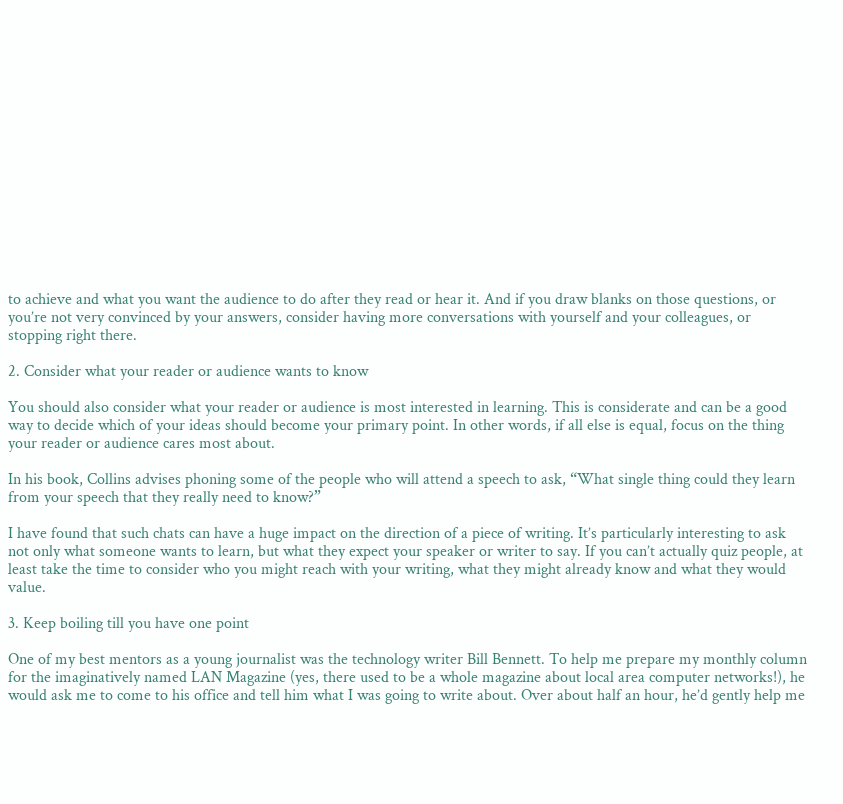to achieve and what you want the audience to do after they read or hear it. And if you draw blanks on those questions, or you’re not very convinced by your answers, consider having more conversations with yourself and your colleagues, or stopping right there.

2. Consider what your reader or audience wants to know

You should also consider what your reader or audience is most interested in learning. This is considerate and can be a good way to decide which of your ideas should become your primary point. In other words, if all else is equal, focus on the thing your reader or audience cares most about.

In his book, Collins advises phoning some of the people who will attend a speech to ask, “What single thing could they learn from your speech that they really need to know?”

I have found that such chats can have a huge impact on the direction of a piece of writing. It’s particularly interesting to ask not only what someone wants to learn, but what they expect your speaker or writer to say. If you can’t actually quiz people, at least take the time to consider who you might reach with your writing, what they might already know and what they would value.

3. Keep boiling till you have one point

One of my best mentors as a young journalist was the technology writer Bill Bennett. To help me prepare my monthly column for the imaginatively named LAN Magazine (yes, there used to be a whole magazine about local area computer networks!), he would ask me to come to his office and tell him what I was going to write about. Over about half an hour, he’d gently help me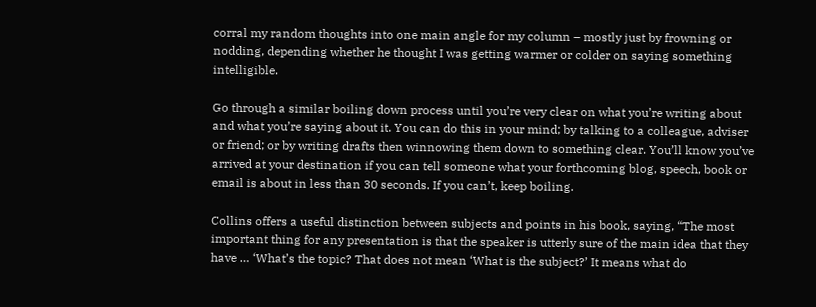corral my random thoughts into one main angle for my column – mostly just by frowning or nodding, depending whether he thought I was getting warmer or colder on saying something intelligible.

Go through a similar boiling down process until you’re very clear on what you’re writing about and what you’re saying about it. You can do this in your mind; by talking to a colleague, adviser or friend; or by writing drafts then winnowing them down to something clear. You’ll know you’ve arrived at your destination if you can tell someone what your forthcoming blog, speech, book or email is about in less than 30 seconds. If you can’t, keep boiling.

Collins offers a useful distinction between subjects and points in his book, saying, “The most important thing for any presentation is that the speaker is utterly sure of the main idea that they have … ‘What’s the topic? That does not mean ‘What is the subject?’ It means what do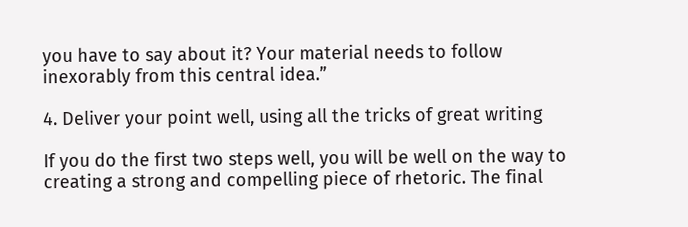you have to say about it? Your material needs to follow inexorably from this central idea.”

4. Deliver your point well, using all the tricks of great writing

If you do the first two steps well, you will be well on the way to creating a strong and compelling piece of rhetoric. The final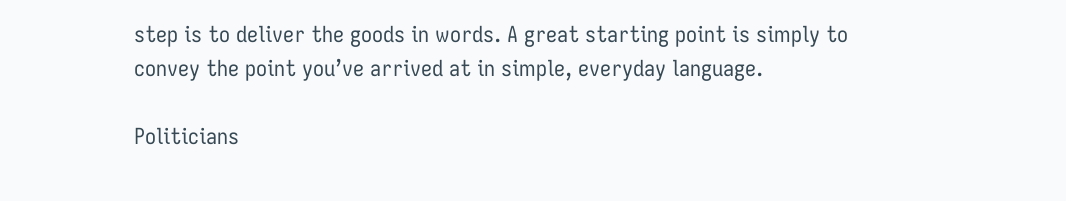step is to deliver the goods in words. A great starting point is simply to convey the point you’ve arrived at in simple, everyday language.

Politicians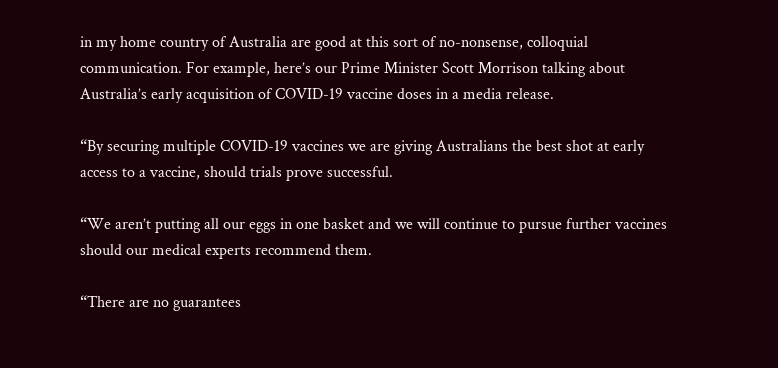in my home country of Australia are good at this sort of no-nonsense, colloquial communication. For example, here’s our Prime Minister Scott Morrison talking about Australia’s early acquisition of COVID-19 vaccine doses in a media release.

“By securing multiple COVID-19 vaccines we are giving Australians the best shot at early access to a vaccine, should trials prove successful.

“We aren’t putting all our eggs in one basket and we will continue to pursue further vaccines should our medical experts recommend them.

“There are no guarantees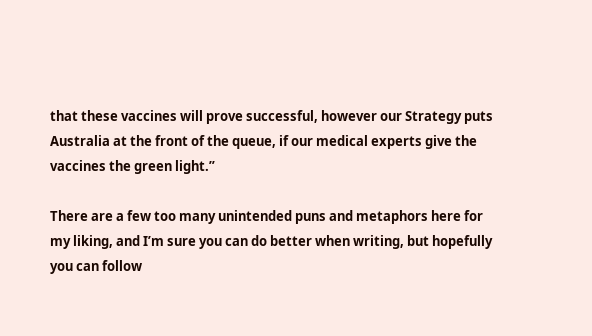that these vaccines will prove successful, however our Strategy puts Australia at the front of the queue, if our medical experts give the vaccines the green light.”

There are a few too many unintended puns and metaphors here for my liking, and I’m sure you can do better when writing, but hopefully you can follow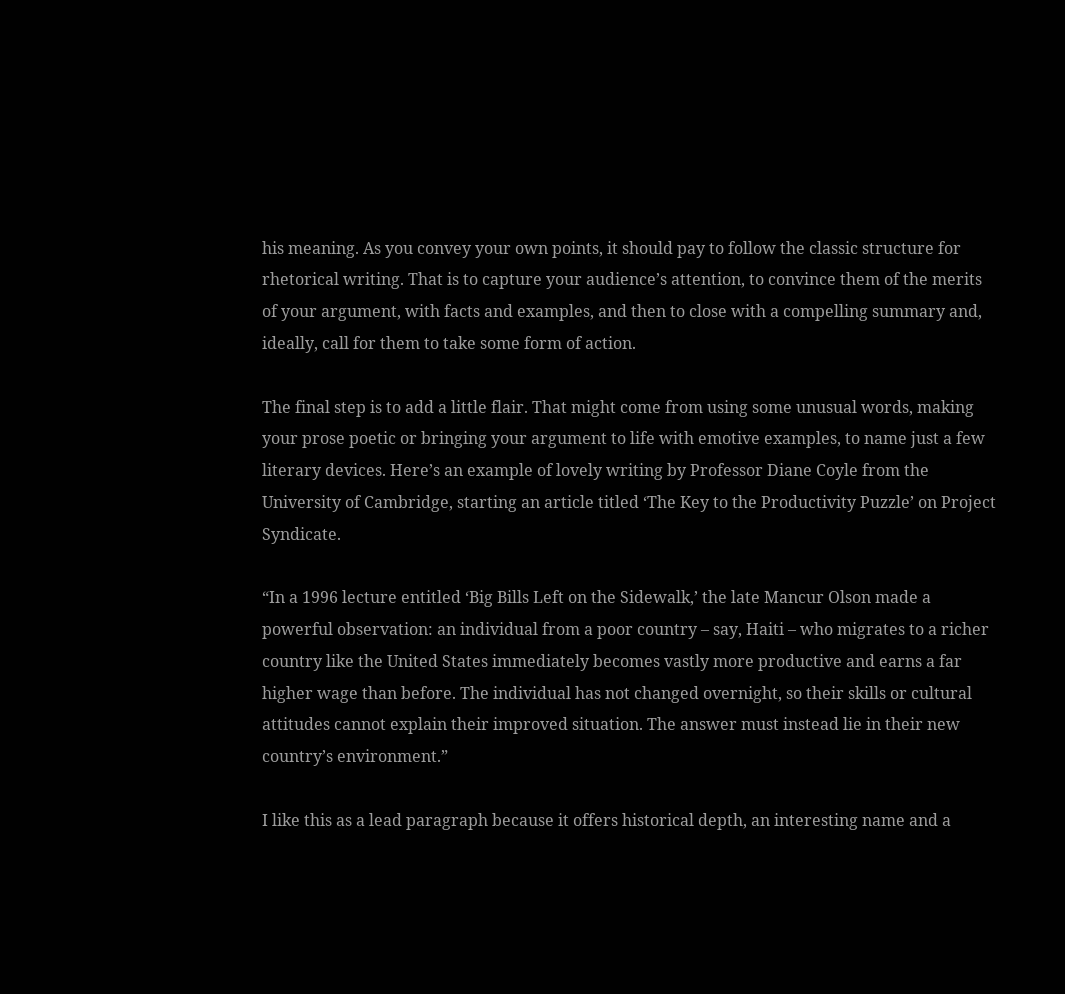his meaning. As you convey your own points, it should pay to follow the classic structure for rhetorical writing. That is to capture your audience’s attention, to convince them of the merits of your argument, with facts and examples, and then to close with a compelling summary and, ideally, call for them to take some form of action.

The final step is to add a little flair. That might come from using some unusual words, making your prose poetic or bringing your argument to life with emotive examples, to name just a few literary devices. Here’s an example of lovely writing by Professor Diane Coyle from the University of Cambridge, starting an article titled ‘The Key to the Productivity Puzzle’ on Project Syndicate.

“In a 1996 lecture entitled ‘Big Bills Left on the Sidewalk,’ the late Mancur Olson made a powerful observation: an individual from a poor country – say, Haiti – who migrates to a richer country like the United States immediately becomes vastly more productive and earns a far higher wage than before. The individual has not changed overnight, so their skills or cultural attitudes cannot explain their improved situation. The answer must instead lie in their new country’s environment.”

I like this as a lead paragraph because it offers historical depth, an interesting name and a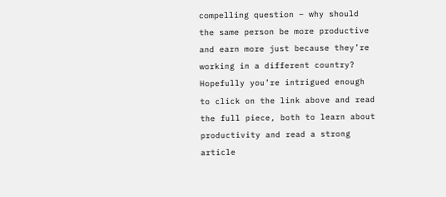compelling question – why should the same person be more productive and earn more just because they’re working in a different country? Hopefully you’re intrigued enough to click on the link above and read the full piece, both to learn about productivity and read a strong article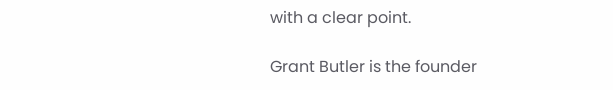with a clear point.

Grant Butler is the founder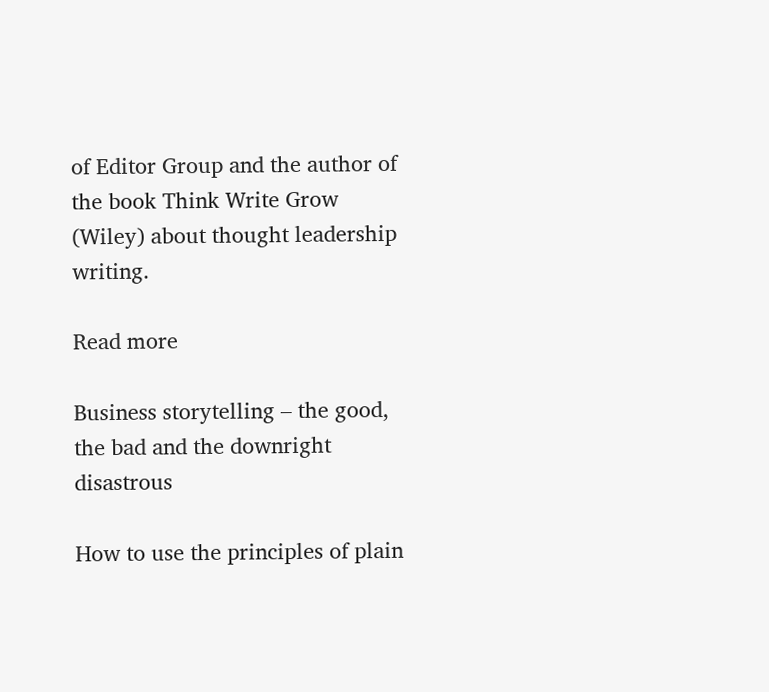of Editor Group and the author of the book Think Write Grow (Wiley) about thought leadership writing.

Read more

Business storytelling – the good, the bad and the downright disastrous

How to use the principles of plain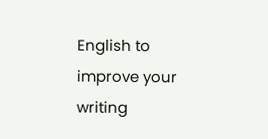English to improve your writing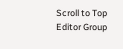Scroll to Top
Editor Group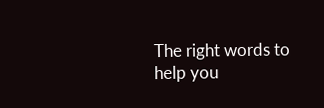The right words to help you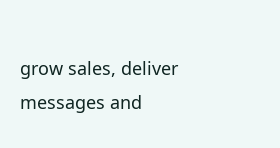grow sales, deliver messages and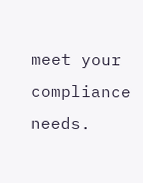meet your compliance needs.